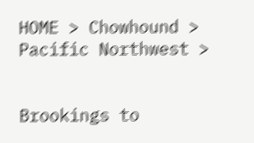HOME > Chowhound > Pacific Northwest >


Brookings to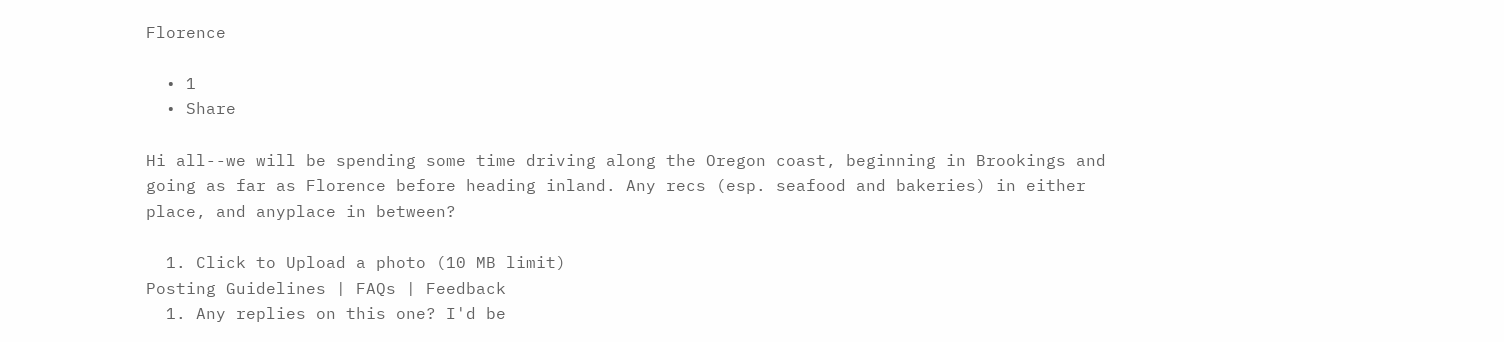Florence

  • 1
  • Share

Hi all--we will be spending some time driving along the Oregon coast, beginning in Brookings and going as far as Florence before heading inland. Any recs (esp. seafood and bakeries) in either place, and anyplace in between?

  1. Click to Upload a photo (10 MB limit)
Posting Guidelines | FAQs | Feedback
  1. Any replies on this one? I'd be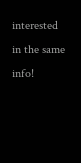interested in the same info!